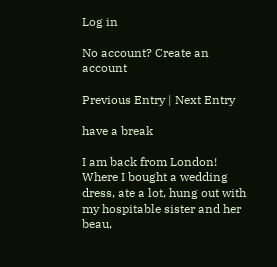Log in

No account? Create an account

Previous Entry | Next Entry

have a break

I am back from London! Where I bought a wedding dress, ate a lot, hung out with my hospitable sister and her beau,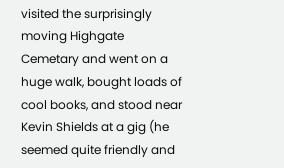visited the surprisingly moving Highgate Cemetary and went on a huge walk, bought loads of cool books, and stood near Kevin Shields at a gig (he seemed quite friendly and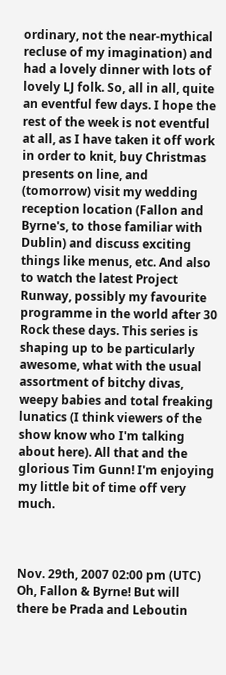ordinary, not the near-mythical recluse of my imagination) and had a lovely dinner with lots of lovely LJ folk. So, all in all, quite an eventful few days. I hope the rest of the week is not eventful at all, as I have taken it off work in order to knit, buy Christmas presents on line, and (tomorrow) visit my wedding reception location (Fallon and Byrne's, to those familiar with Dublin) and discuss exciting things like menus, etc. And also to watch the latest Project Runway, possibly my favourite programme in the world after 30 Rock these days. This series is shaping up to be particularly awesome, what with the usual assortment of bitchy divas, weepy babies and total freaking lunatics (I think viewers of the show know who I'm talking about here). All that and the glorious Tim Gunn! I'm enjoying my little bit of time off very much.



Nov. 29th, 2007 02:00 pm (UTC)
Oh, Fallon & Byrne! But will there be Prada and Leboutin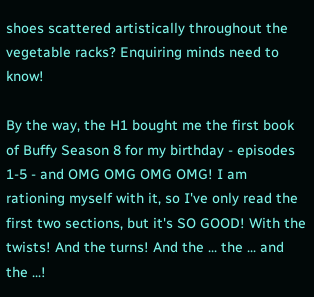shoes scattered artistically throughout the vegetable racks? Enquiring minds need to know!

By the way, the H1 bought me the first book of Buffy Season 8 for my birthday - episodes 1-5 - and OMG OMG OMG OMG! I am rationing myself with it, so I've only read the first two sections, but it's SO GOOD! With the twists! And the turns! And the ... the ... and the ...!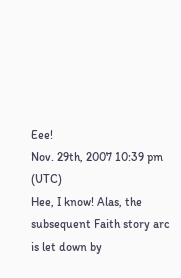Eee!
Nov. 29th, 2007 10:39 pm (UTC)
Hee, I know! Alas, the subsequent Faith story arc is let down by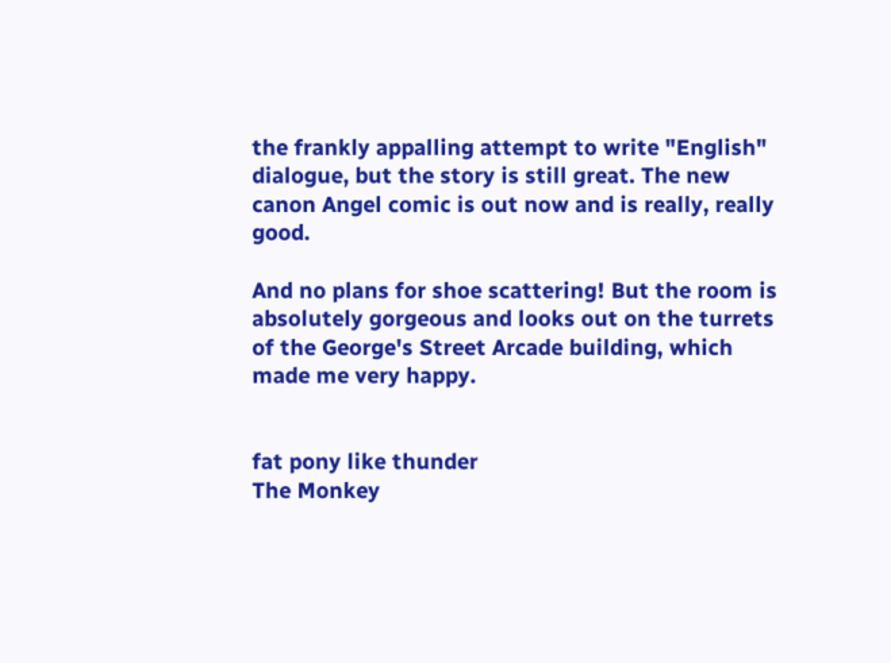the frankly appalling attempt to write "English" dialogue, but the story is still great. The new canon Angel comic is out now and is really, really good.

And no plans for shoe scattering! But the room is absolutely gorgeous and looks out on the turrets of the George's Street Arcade building, which made me very happy.


fat pony like thunder
The Monkey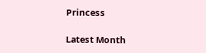Princess

Latest Month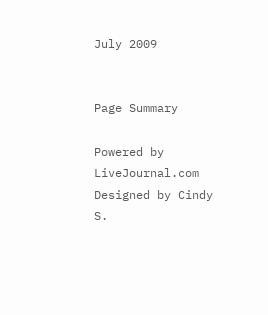July 2009


Page Summary

Powered by LiveJournal.com
Designed by Cindy S.